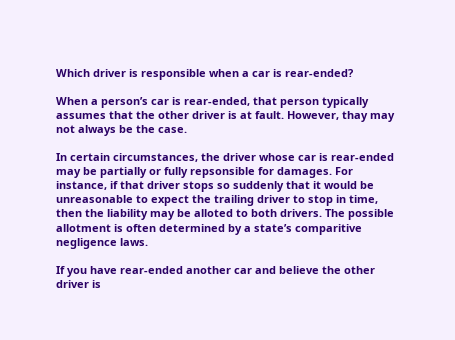Which driver is responsible when a car is rear-ended?

When a person’s car is rear-ended, that person typically assumes that the other driver is at fault. However, thay may not always be the case.

In certain circumstances, the driver whose car is rear-ended may be partially or fully repsonsible for damages. For instance, if that driver stops so suddenly that it would be unreasonable to expect the trailing driver to stop in time, then the liability may be alloted to both drivers. The possible allotment is often determined by a state’s comparitive negligence laws.

If you have rear-ended another car and believe the other driver is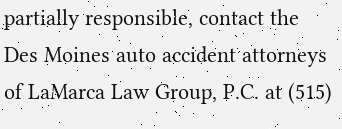partially responsible, contact the Des Moines auto accident attorneys of LaMarca Law Group, P.C. at (515)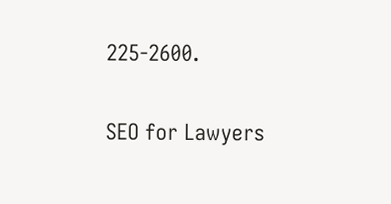225-2600.

SEO for Lawyers